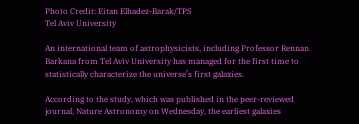Photo Credit: Eitan Elhadez-Barak/TPS
Tel Aviv University

An international team of astrophysicists, including Professor Rennan Barkana from Tel Aviv University has managed for the first time to statistically characterize the universe’s first galaxies.

According to the study, which was published in the peer-reviewed journal, Nature Astronomy on Wednesday, the earliest galaxies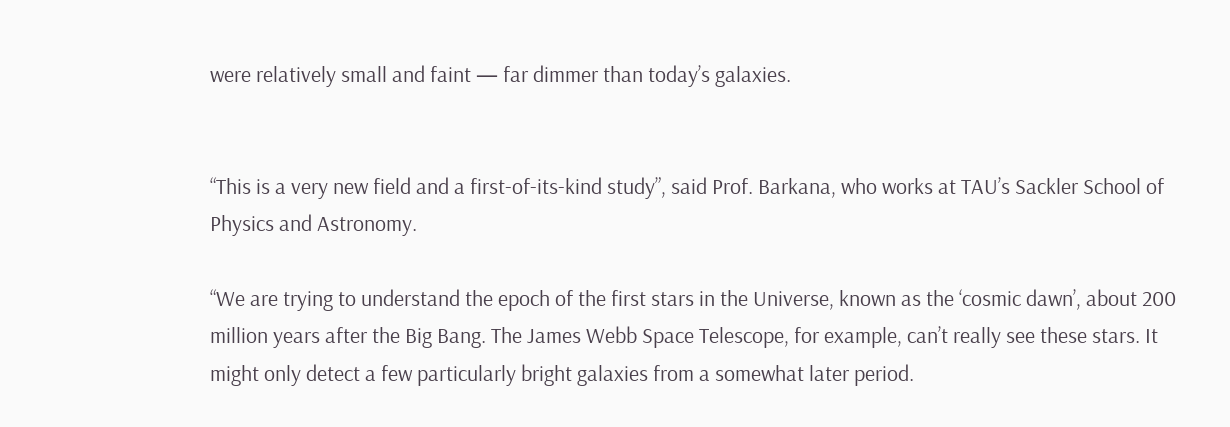were relatively small and faint — far dimmer than today’s galaxies.


“This is a very new field and a first-of-its-kind study”, said Prof. Barkana, who works at TAU’s Sackler School of Physics and Astronomy.

“We are trying to understand the epoch of the first stars in the Universe, known as the ‘cosmic dawn’, about 200 million years after the Big Bang. The James Webb Space Telescope, for example, can’t really see these stars. It might only detect a few particularly bright galaxies from a somewhat later period.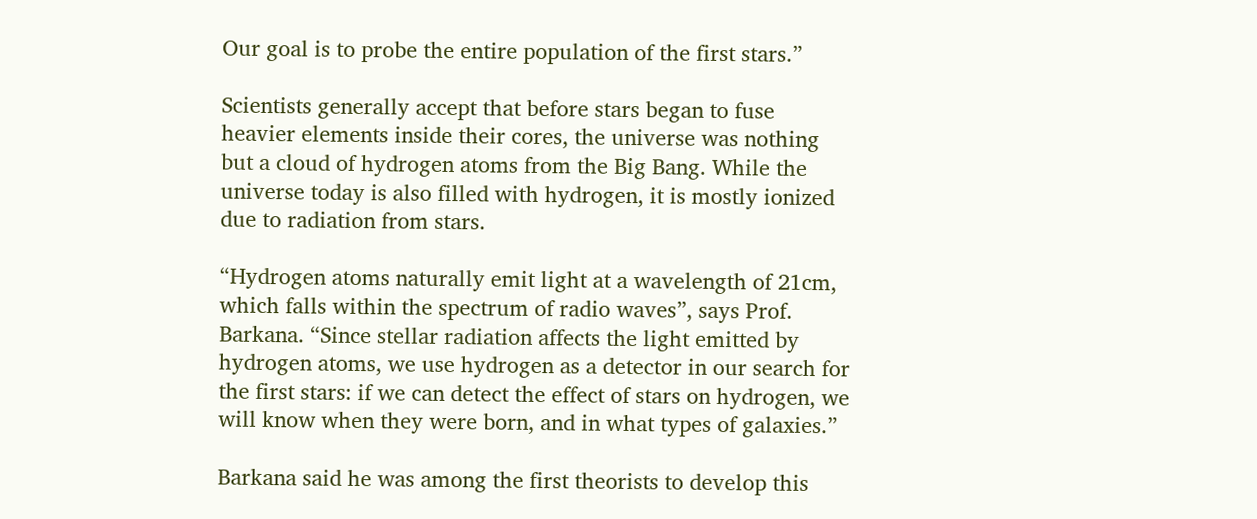Our goal is to probe the entire population of the first stars.”

Scientists generally accept that before stars began to fuse heavier elements inside their cores, the universe was nothing but a cloud of hydrogen atoms from the Big Bang. While the universe today is also filled with hydrogen, it is mostly ionized due to radiation from stars.

“Hydrogen atoms naturally emit light at a wavelength of 21cm, which falls within the spectrum of radio waves”, says Prof. Barkana. “Since stellar radiation affects the light emitted by hydrogen atoms, we use hydrogen as a detector in our search for the first stars: if we can detect the effect of stars on hydrogen, we will know when they were born, and in what types of galaxies.”

Barkana said he was among the first theorists to develop this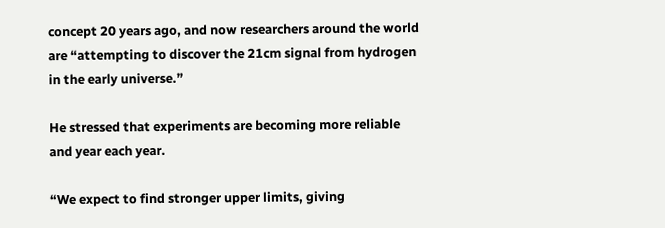concept 20 years ago, and now researchers around the world are “attempting to discover the 21cm signal from hydrogen in the early universe.”

He stressed that experiments are becoming more reliable and year each year.

“We expect to find stronger upper limits, giving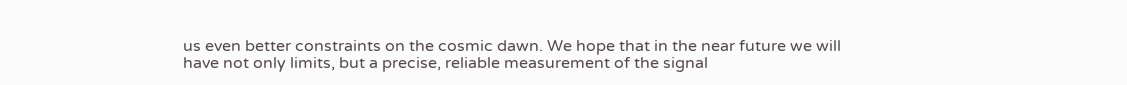us even better constraints on the cosmic dawn. We hope that in the near future we will have not only limits, but a precise, reliable measurement of the signal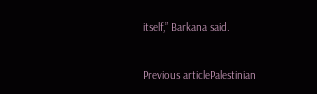itself,” Barkana said.


Previous articlePalestinian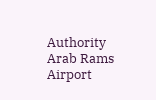Authority Arab Rams Airport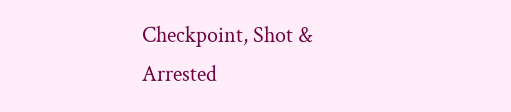Checkpoint, Shot & Arrested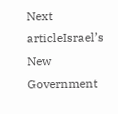Next articleIsrael’s New Government